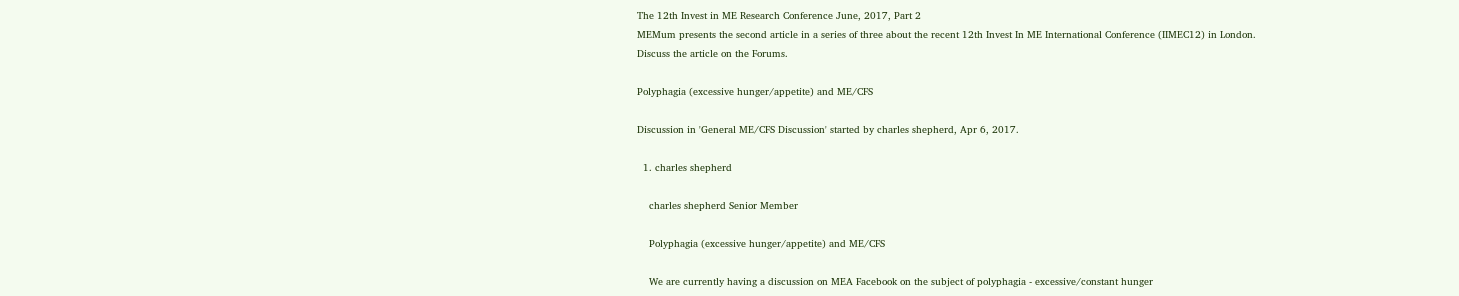The 12th Invest in ME Research Conference June, 2017, Part 2
MEMum presents the second article in a series of three about the recent 12th Invest In ME International Conference (IIMEC12) in London.
Discuss the article on the Forums.

Polyphagia (excessive hunger/appetite) and ME/CFS

Discussion in 'General ME/CFS Discussion' started by charles shepherd, Apr 6, 2017.

  1. charles shepherd

    charles shepherd Senior Member

    Polyphagia (excessive hunger/appetite) and ME/CFS

    We are currently having a discussion on MEA Facebook on the subject of polyphagia - excessive/constant hunger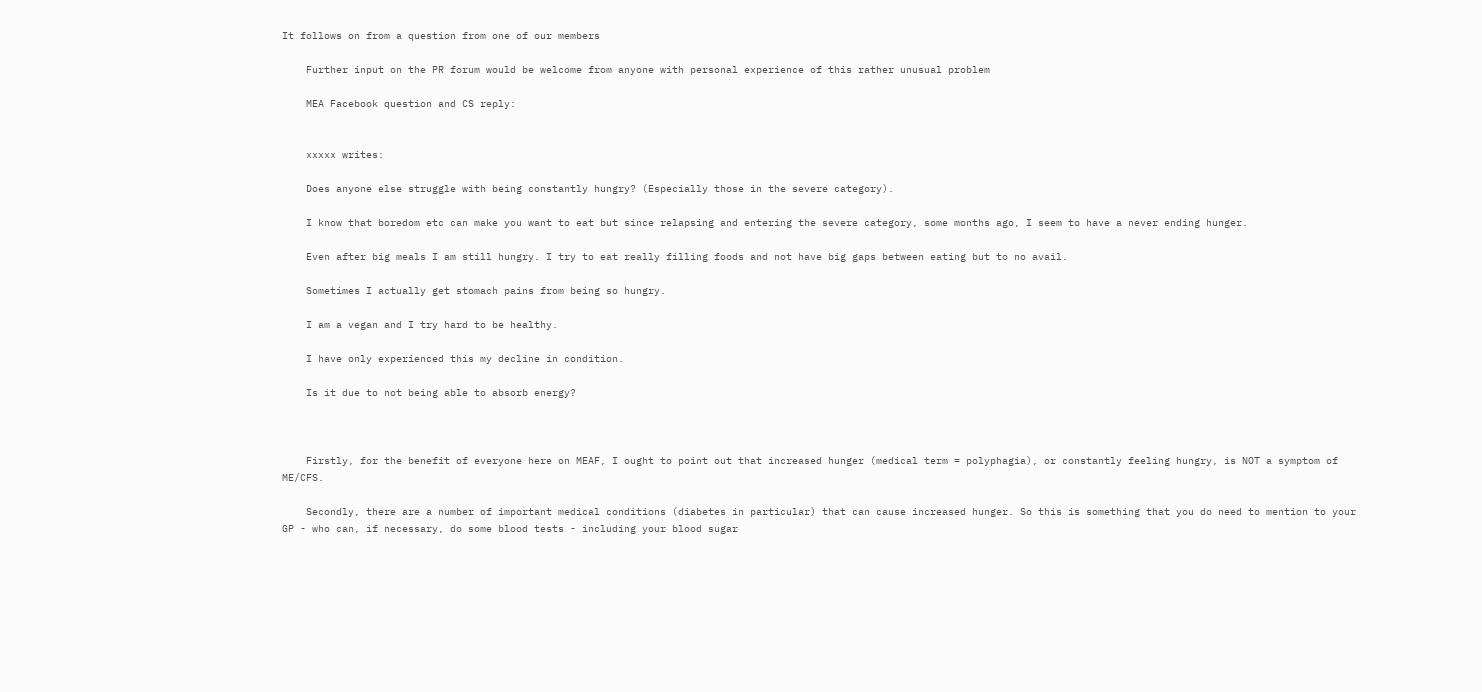It follows on from a question from one of our members

    Further input on the PR forum would be welcome from anyone with personal experience of this rather unusual problem

    MEA Facebook question and CS reply:


    xxxxx writes:

    Does anyone else struggle with being constantly hungry? (Especially those in the severe category).

    I know that boredom etc can make you want to eat but since relapsing and entering the severe category, some months ago, I seem to have a never ending hunger.

    Even after big meals I am still hungry. I try to eat really filling foods and not have big gaps between eating but to no avail.

    Sometimes I actually get stomach pains from being so hungry.

    I am a vegan and I try hard to be healthy.

    I have only experienced this my decline in condition.

    Is it due to not being able to absorb energy?



    Firstly, for the benefit of everyone here on MEAF, I ought to point out that increased hunger (medical term = polyphagia), or constantly feeling hungry, is NOT a symptom of ME/CFS.

    Secondly, there are a number of important medical conditions (diabetes in particular) that can cause increased hunger. So this is something that you do need to mention to your GP - who can, if necessary, do some blood tests - including your blood sugar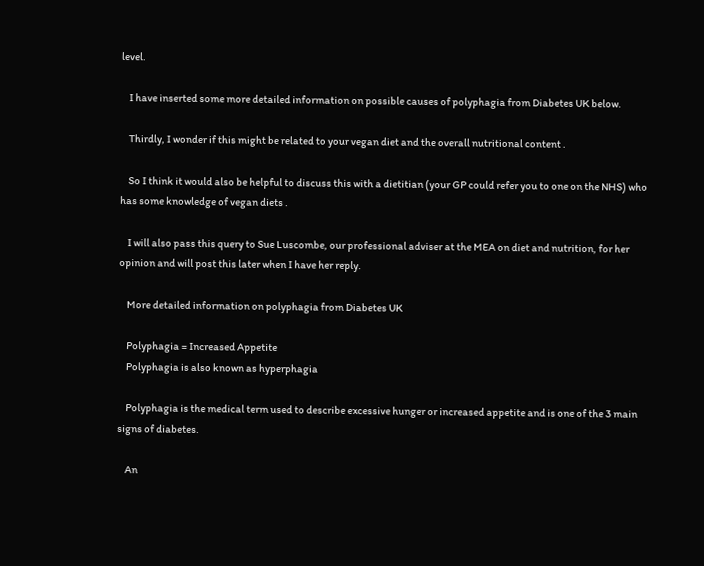level.

    I have inserted some more detailed information on possible causes of polyphagia from Diabetes UK below.

    Thirdly, I wonder if this might be related to your vegan diet and the overall nutritional content .

    So I think it would also be helpful to discuss this with a dietitian (your GP could refer you to one on the NHS) who has some knowledge of vegan diets .

    I will also pass this query to Sue Luscombe, our professional adviser at the MEA on diet and nutrition, for her opinion and will post this later when I have her reply.

    More detailed information on polyphagia from Diabetes UK

    Polyphagia = Increased Appetite
    Polyphagia is also known as hyperphagia

    Polyphagia is the medical term used to describe excessive hunger or increased appetite and is one of the 3 main signs of diabetes.

    An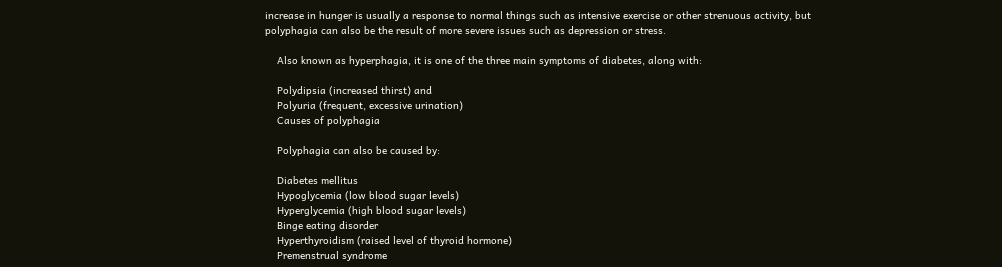increase in hunger is usually a response to normal things such as intensive exercise or other strenuous activity, but polyphagia can also be the result of more severe issues such as depression or stress.

    Also known as hyperphagia, it is one of the three main symptoms of diabetes, along with:

    Polydipsia (increased thirst) and
    Polyuria (frequent, excessive urination)
    Causes of polyphagia

    Polyphagia can also be caused by:

    Diabetes mellitus
    Hypoglycemia (low blood sugar levels)
    Hyperglycemia (high blood sugar levels)
    Binge eating disorder
    Hyperthyroidism (raised level of thyroid hormone)
    Premenstrual syndrome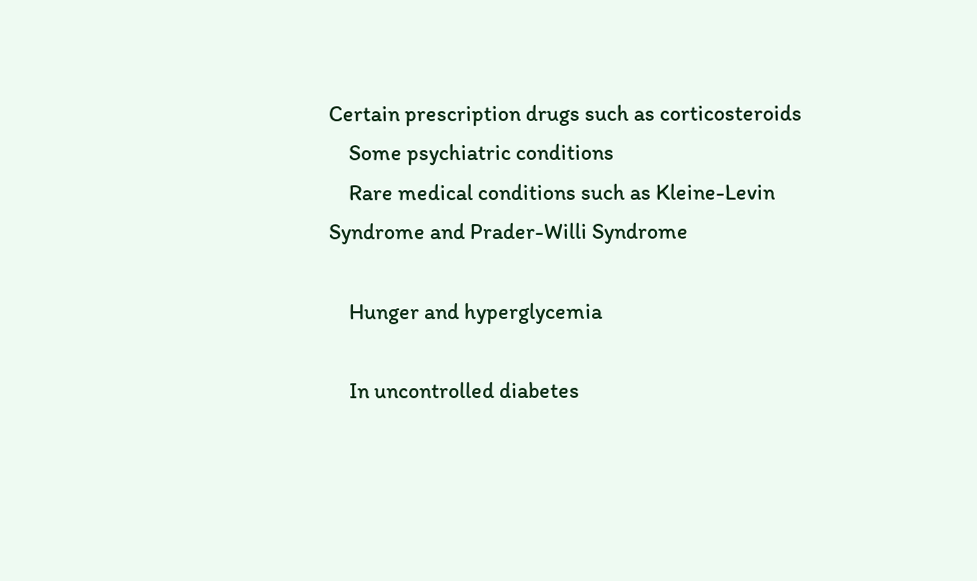Certain prescription drugs such as corticosteroids
    Some psychiatric conditions
    Rare medical conditions such as Kleine-Levin Syndrome and Prader-Willi Syndrome

    Hunger and hyperglycemia

    In uncontrolled diabetes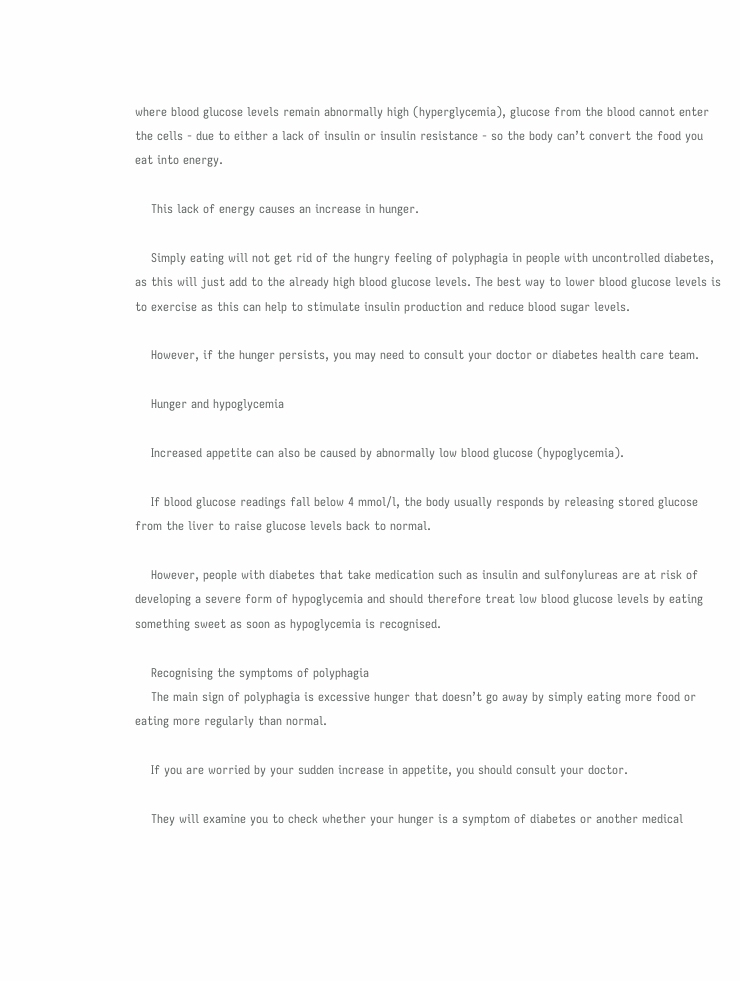where blood glucose levels remain abnormally high (hyperglycemia), glucose from the blood cannot enter the cells - due to either a lack of insulin or insulin resistance - so the body can’t convert the food you eat into energy.

    This lack of energy causes an increase in hunger.

    Simply eating will not get rid of the hungry feeling of polyphagia in people with uncontrolled diabetes, as this will just add to the already high blood glucose levels. The best way to lower blood glucose levels is to exercise as this can help to stimulate insulin production and reduce blood sugar levels.

    However, if the hunger persists, you may need to consult your doctor or diabetes health care team.

    Hunger and hypoglycemia

    Increased appetite can also be caused by abnormally low blood glucose (hypoglycemia).

    If blood glucose readings fall below 4 mmol/l, the body usually responds by releasing stored glucose from the liver to raise glucose levels back to normal.

    However, people with diabetes that take medication such as insulin and sulfonylureas are at risk of developing a severe form of hypoglycemia and should therefore treat low blood glucose levels by eating something sweet as soon as hypoglycemia is recognised.

    Recognising the symptoms of polyphagia
    The main sign of polyphagia is excessive hunger that doesn’t go away by simply eating more food or eating more regularly than normal.

    If you are worried by your sudden increase in appetite, you should consult your doctor.

    They will examine you to check whether your hunger is a symptom of diabetes or another medical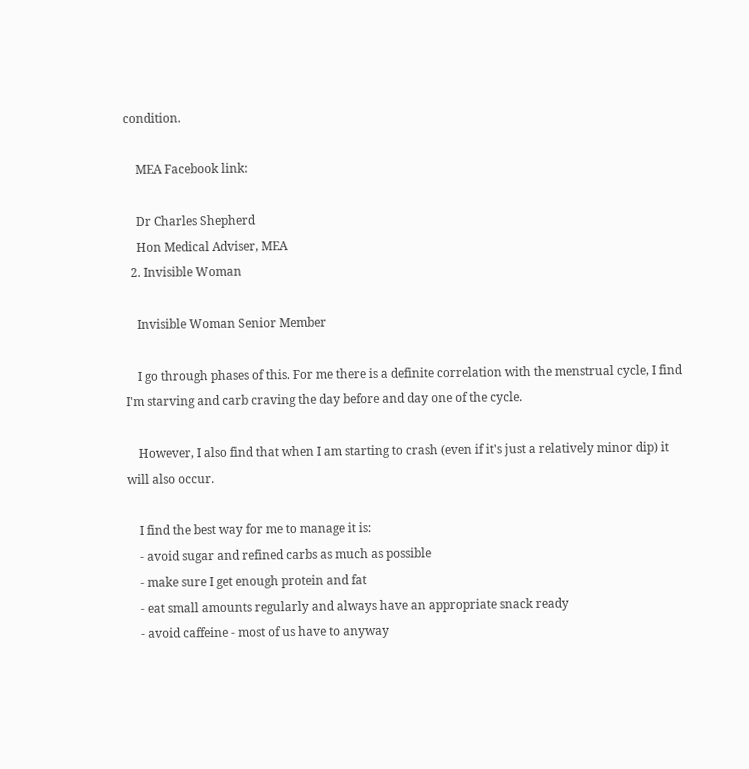condition.

    MEA Facebook link:

    Dr Charles Shepherd
    Hon Medical Adviser, MEA
  2. Invisible Woman

    Invisible Woman Senior Member

    I go through phases of this. For me there is a definite correlation with the menstrual cycle, I find I'm starving and carb craving the day before and day one of the cycle.

    However, I also find that when I am starting to crash (even if it's just a relatively minor dip) it will also occur.

    I find the best way for me to manage it is:
    - avoid sugar and refined carbs as much as possible
    - make sure I get enough protein and fat
    - eat small amounts regularly and always have an appropriate snack ready
    - avoid caffeine - most of us have to anyway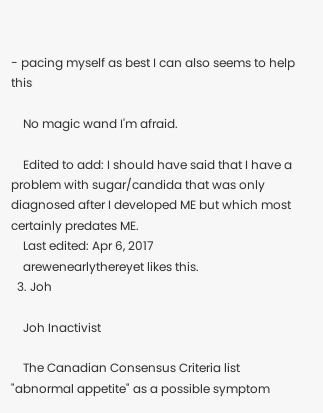- pacing myself as best I can also seems to help this

    No magic wand I'm afraid.

    Edited to add: I should have said that I have a problem with sugar/candida that was only diagnosed after I developed ME but which most certainly predates ME.
    Last edited: Apr 6, 2017
    arewenearlythereyet likes this.
  3. Joh

    Joh Inactivist

    The Canadian Consensus Criteria list "abnormal appetite" as a possible symptom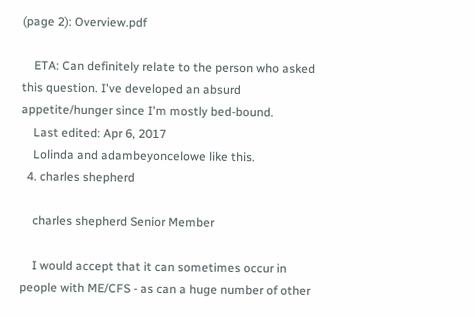(page 2): Overview.pdf

    ETA: Can definitely relate to the person who asked this question. I've developed an absurd appetite/hunger since I'm mostly bed-bound.
    Last edited: Apr 6, 2017
    Lolinda and adambeyoncelowe like this.
  4. charles shepherd

    charles shepherd Senior Member

    I would accept that it can sometimes occur in people with ME/CFS - as can a huge number of other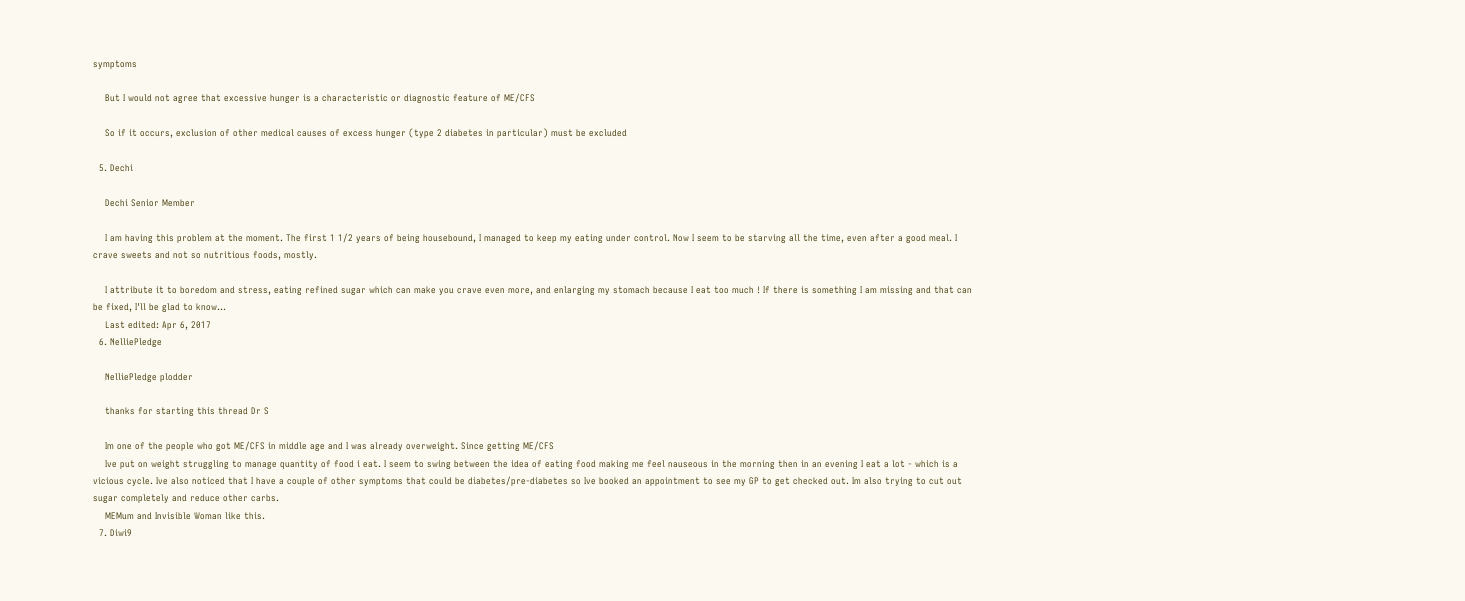symptoms

    But I would not agree that excessive hunger is a characteristic or diagnostic feature of ME/CFS

    So if it occurs, exclusion of other medical causes of excess hunger (type 2 diabetes in particular) must be excluded

  5. Dechi

    Dechi Senior Member

    I am having this problem at the moment. The first 1 1/2 years of being housebound, I managed to keep my eating under control. Now I seem to be starving all the time, even after a good meal. I crave sweets and not so nutritious foods, mostly.

    I attribute it to boredom and stress, eating refined sugar which can make you crave even more, and enlarging my stomach because I eat too much ! If there is something I am missing and that can be fixed, I'll be glad to know...
    Last edited: Apr 6, 2017
  6. NelliePledge

    NelliePledge plodder

    thanks for starting this thread Dr S

    Im one of the people who got ME/CFS in middle age and I was already overweight. Since getting ME/CFS
    Ive put on weight struggling to manage quantity of food i eat. I seem to swing between the idea of eating food making me feel nauseous in the morning then in an evening I eat a lot - which is a vicious cycle. Ive also noticed that I have a couple of other symptoms that could be diabetes/pre-diabetes so Ive booked an appointment to see my GP to get checked out. Im also trying to cut out sugar completely and reduce other carbs.
    MEMum and Invisible Woman like this.
  7. Diwi9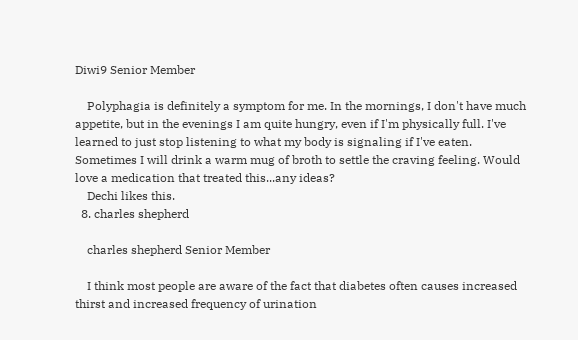Diwi9 Senior Member

    Polyphagia is definitely a symptom for me. In the mornings, I don't have much appetite, but in the evenings I am quite hungry, even if I'm physically full. I've learned to just stop listening to what my body is signaling if I've eaten. Sometimes I will drink a warm mug of broth to settle the craving feeling. Would love a medication that treated this...any ideas?
    Dechi likes this.
  8. charles shepherd

    charles shepherd Senior Member

    I think most people are aware of the fact that diabetes often causes increased thirst and increased frequency of urination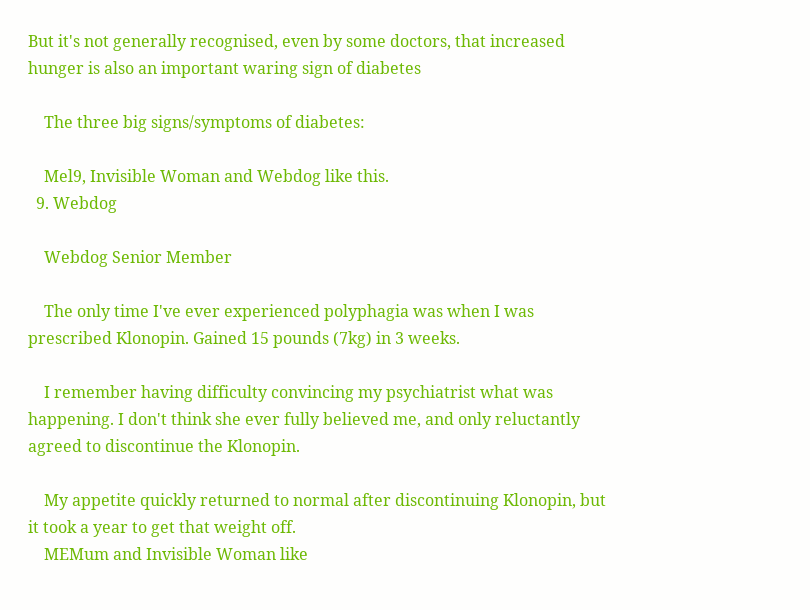But it's not generally recognised, even by some doctors, that increased hunger is also an important waring sign of diabetes

    The three big signs/symptoms of diabetes:

    Mel9, Invisible Woman and Webdog like this.
  9. Webdog

    Webdog Senior Member

    The only time I've ever experienced polyphagia was when I was prescribed Klonopin. Gained 15 pounds (7kg) in 3 weeks.

    I remember having difficulty convincing my psychiatrist what was happening. I don't think she ever fully believed me, and only reluctantly agreed to discontinue the Klonopin.

    My appetite quickly returned to normal after discontinuing Klonopin, but it took a year to get that weight off.
    MEMum and Invisible Woman like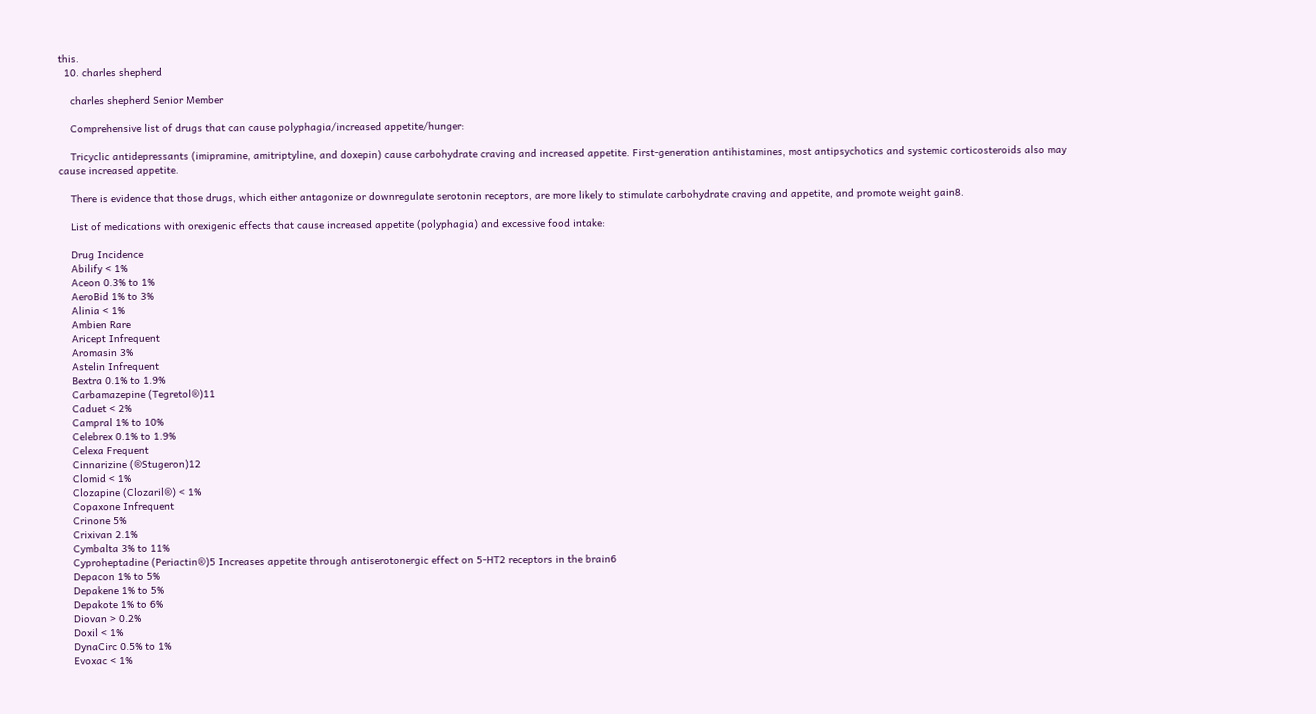this.
  10. charles shepherd

    charles shepherd Senior Member

    Comprehensive list of drugs that can cause polyphagia/increased appetite/hunger:

    Tricyclic antidepressants (imipramine, amitriptyline, and doxepin) cause carbohydrate craving and increased appetite. First-generation antihistamines, most antipsychotics and systemic corticosteroids also may cause increased appetite.

    There is evidence that those drugs, which either antagonize or downregulate serotonin receptors, are more likely to stimulate carbohydrate craving and appetite, and promote weight gain8.

    List of medications with orexigenic effects that cause increased appetite (polyphagia) and excessive food intake:

    Drug Incidence
    Abilify < 1%
    Aceon 0.3% to 1%
    AeroBid 1% to 3%
    Alinia < 1%
    Ambien Rare
    Aricept Infrequent
    Aromasin 3%
    Astelin Infrequent
    Bextra 0.1% to 1.9%
    Carbamazepine (Tegretol®)11
    Caduet < 2%
    Campral 1% to 10%
    Celebrex 0.1% to 1.9%
    Celexa Frequent
    Cinnarizine (®Stugeron)12
    Clomid < 1%
    Clozapine (Clozaril®) < 1%
    Copaxone Infrequent
    Crinone 5%
    Crixivan 2.1%
    Cymbalta 3% to 11%
    Cyproheptadine (Periactin®)5 Increases appetite through antiserotonergic effect on 5-HT2 receptors in the brain6
    Depacon 1% to 5%
    Depakene 1% to 5%
    Depakote 1% to 6%
    Diovan > 0.2%
    Doxil < 1%
    DynaCirc 0.5% to 1%
    Evoxac < 1%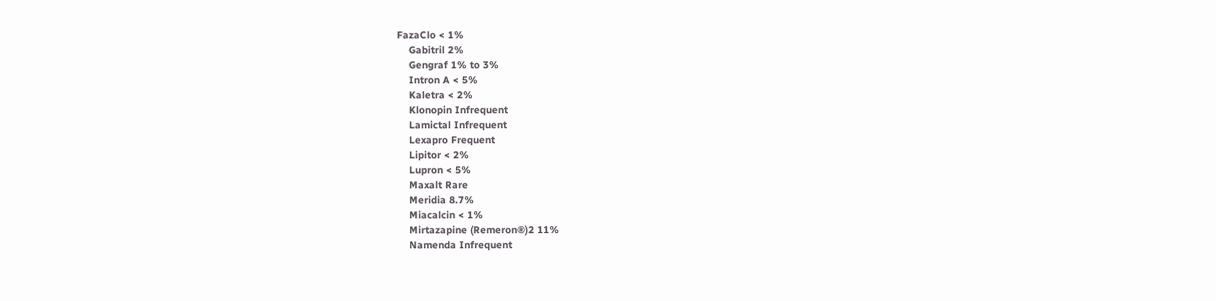FazaClo < 1%
    Gabitril 2%
    Gengraf 1% to 3%
    Intron A < 5%
    Kaletra < 2%
    Klonopin Infrequent
    Lamictal Infrequent
    Lexapro Frequent
    Lipitor < 2%
    Lupron < 5%
    Maxalt Rare
    Meridia 8.7%
    Miacalcin < 1%
    Mirtazapine (Remeron®)2 11%
    Namenda Infrequent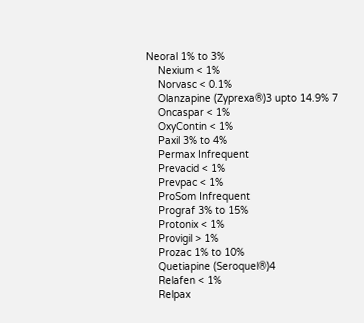Neoral 1% to 3%
    Nexium < 1%
    Norvasc < 0.1%
    Olanzapine (Zyprexa®)3 upto 14.9% 7
    Oncaspar < 1%
    OxyContin < 1%
    Paxil 3% to 4%
    Permax Infrequent
    Prevacid < 1%
    Prevpac < 1%
    ProSom Infrequent
    Prograf 3% to 15%
    Protonix < 1%
    Provigil > 1%
    Prozac 1% to 10%
    Quetiapine (Seroquel®)4
    Relafen < 1%
    Relpax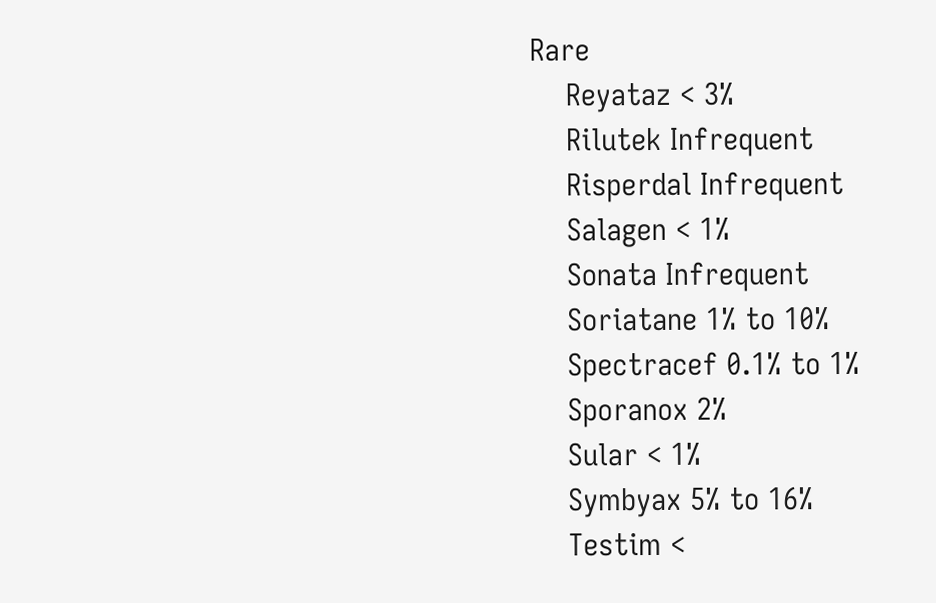Rare
    Reyataz < 3%
    Rilutek Infrequent
    Risperdal Infrequent
    Salagen < 1%
    Sonata Infrequent
    Soriatane 1% to 10%
    Spectracef 0.1% to 1%
    Sporanox 2%
    Sular < 1%
    Symbyax 5% to 16%
    Testim <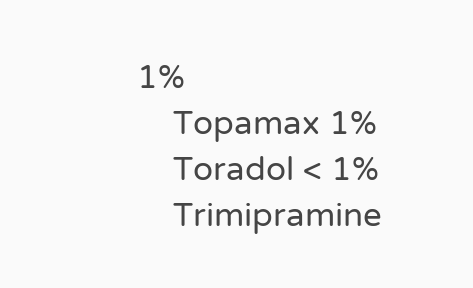1%
    Topamax 1%
    Toradol < 1%
    Trimipramine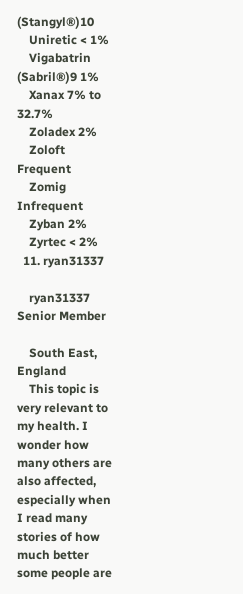(Stangyl®)10
    Uniretic < 1%
    Vigabatrin (Sabril®)9 1%
    Xanax 7% to 32.7%
    Zoladex 2%
    Zoloft Frequent
    Zomig Infrequent
    Zyban 2%
    Zyrtec < 2%
  11. ryan31337

    ryan31337 Senior Member

    South East, England
    This topic is very relevant to my health. I wonder how many others are also affected, especially when I read many stories of how much better some people are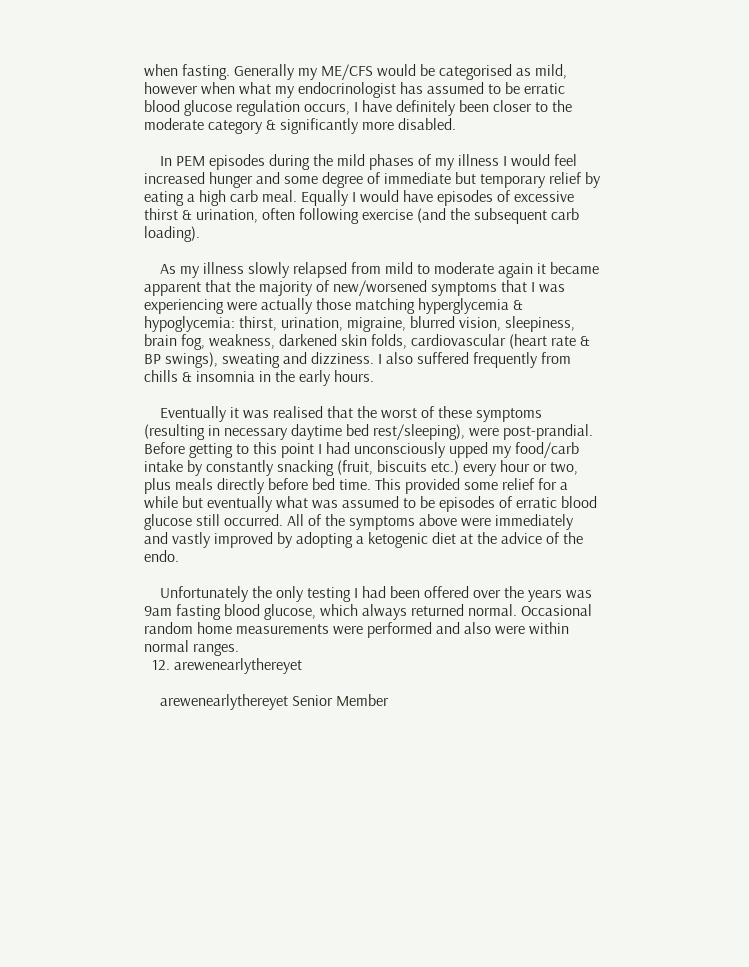when fasting. Generally my ME/CFS would be categorised as mild, however when what my endocrinologist has assumed to be erratic blood glucose regulation occurs, I have definitely been closer to the moderate category & significantly more disabled.

    In PEM episodes during the mild phases of my illness I would feel increased hunger and some degree of immediate but temporary relief by eating a high carb meal. Equally I would have episodes of excessive thirst & urination, often following exercise (and the subsequent carb loading).

    As my illness slowly relapsed from mild to moderate again it became apparent that the majority of new/worsened symptoms that I was experiencing were actually those matching hyperglycemia & hypoglycemia: thirst, urination, migraine, blurred vision, sleepiness, brain fog, weakness, darkened skin folds, cardiovascular (heart rate & BP swings), sweating and dizziness. I also suffered frequently from chills & insomnia in the early hours.

    Eventually it was realised that the worst of these symptoms (resulting in necessary daytime bed rest/sleeping), were post-prandial. Before getting to this point I had unconsciously upped my food/carb intake by constantly snacking (fruit, biscuits etc.) every hour or two, plus meals directly before bed time. This provided some relief for a while but eventually what was assumed to be episodes of erratic blood glucose still occurred. All of the symptoms above were immediately and vastly improved by adopting a ketogenic diet at the advice of the endo.

    Unfortunately the only testing I had been offered over the years was 9am fasting blood glucose, which always returned normal. Occasional random home measurements were performed and also were within normal ranges.
  12. arewenearlythereyet

    arewenearlythereyet Senior Member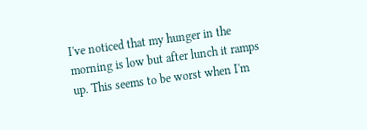I've noticed that my hunger in the morning is low but after lunch it ramps up. This seems to be worst when I'm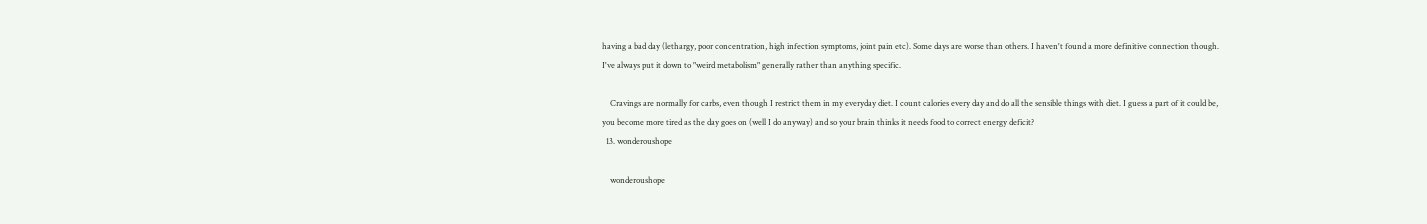having a bad day (lethargy, poor concentration, high infection symptoms, joint pain etc). Some days are worse than others. I haven't found a more definitive connection though. I've always put it down to "weird metabolism" generally rather than anything specific.

    Cravings are normally for carbs, even though I restrict them in my everyday diet. I count calories every day and do all the sensible things with diet. I guess a part of it could be, you become more tired as the day goes on (well I do anyway) and so your brain thinks it needs food to correct energy deficit?
  13. wonderoushope

    wonderoushope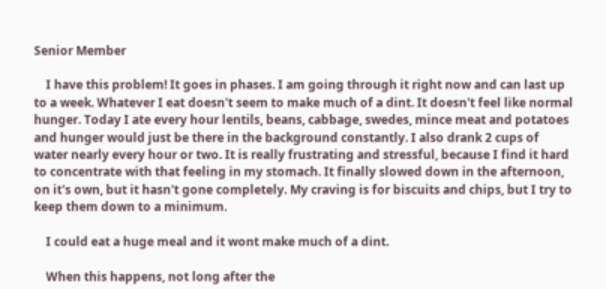Senior Member

    I have this problem! It goes in phases. I am going through it right now and can last up to a week. Whatever I eat doesn't seem to make much of a dint. It doesn't feel like normal hunger. Today I ate every hour lentils, beans, cabbage, swedes, mince meat and potatoes and hunger would just be there in the background constantly. I also drank 2 cups of water nearly every hour or two. It is really frustrating and stressful, because I find it hard to concentrate with that feeling in my stomach. It finally slowed down in the afternoon, on it's own, but it hasn't gone completely. My craving is for biscuits and chips, but I try to keep them down to a minimum.

    I could eat a huge meal and it wont make much of a dint.

    When this happens, not long after the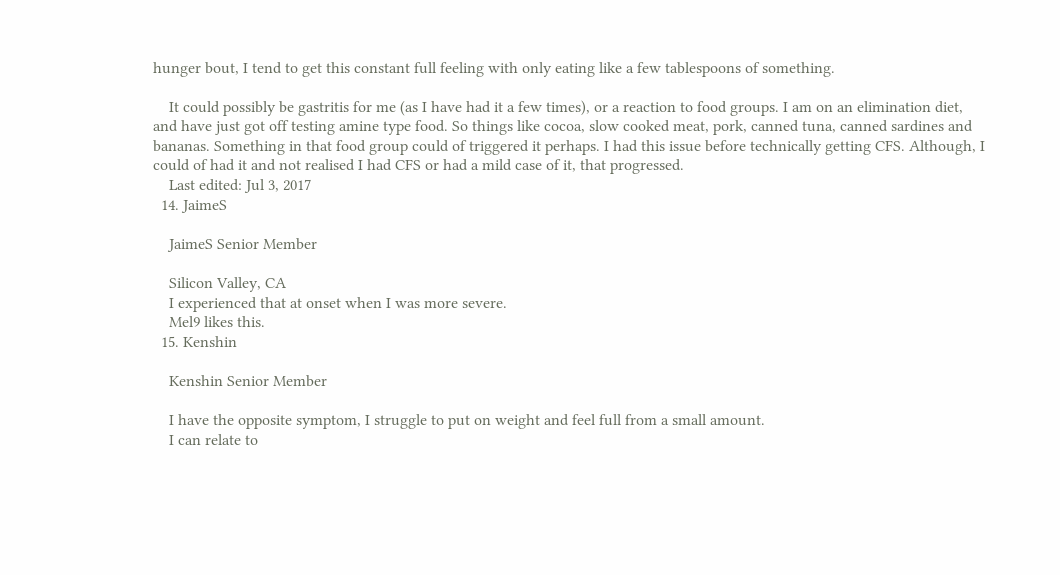hunger bout, I tend to get this constant full feeling with only eating like a few tablespoons of something.

    It could possibly be gastritis for me (as I have had it a few times), or a reaction to food groups. I am on an elimination diet, and have just got off testing amine type food. So things like cocoa, slow cooked meat, pork, canned tuna, canned sardines and bananas. Something in that food group could of triggered it perhaps. I had this issue before technically getting CFS. Although, I could of had it and not realised I had CFS or had a mild case of it, that progressed.
    Last edited: Jul 3, 2017
  14. JaimeS

    JaimeS Senior Member

    Silicon Valley, CA
    I experienced that at onset when I was more severe.
    Mel9 likes this.
  15. Kenshin

    Kenshin Senior Member

    I have the opposite symptom, I struggle to put on weight and feel full from a small amount.
    I can relate to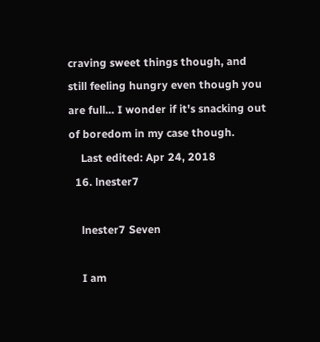craving sweet things though, and still feeling hungry even though you are full... I wonder if it's snacking out of boredom in my case though.
    Last edited: Apr 24, 2018
  16. lnester7

    lnester7 Seven

    I am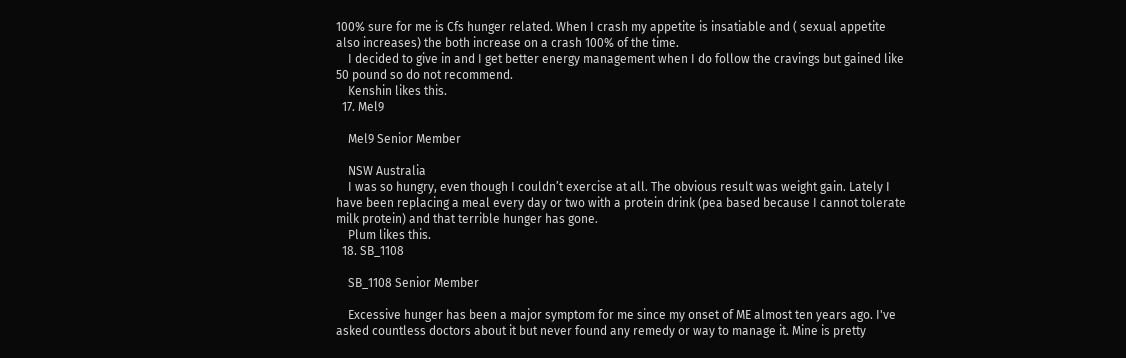100% sure for me is Cfs hunger related. When I crash my appetite is insatiable and ( sexual appetite also increases) the both increase on a crash 100% of the time.
    I decided to give in and I get better energy management when I do follow the cravings but gained like 50 pound so do not recommend.
    Kenshin likes this.
  17. Mel9

    Mel9 Senior Member

    NSW Australia
    I was so hungry, even though I couldn’t exercise at all. The obvious result was weight gain. Lately I have been replacing a meal every day or two with a protein drink (pea based because I cannot tolerate milk protein) and that terrible hunger has gone.
    Plum likes this.
  18. SB_1108

    SB_1108 Senior Member

    Excessive hunger has been a major symptom for me since my onset of ME almost ten years ago. I've asked countless doctors about it but never found any remedy or way to manage it. Mine is pretty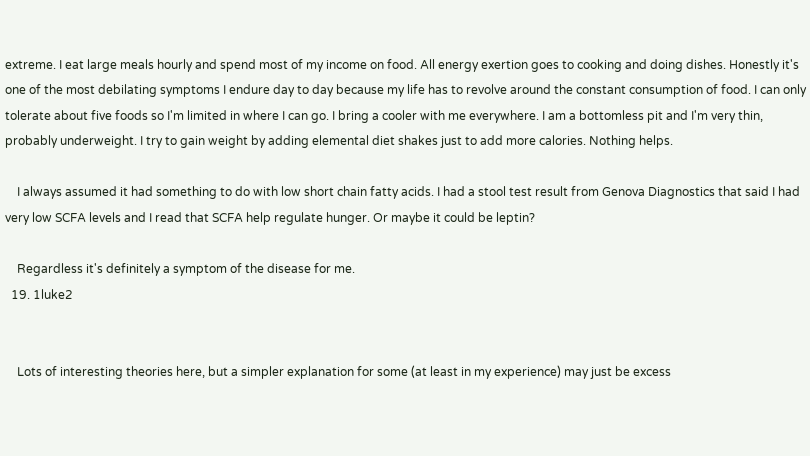extreme. I eat large meals hourly and spend most of my income on food. All energy exertion goes to cooking and doing dishes. Honestly it's one of the most debilating symptoms I endure day to day because my life has to revolve around the constant consumption of food. I can only tolerate about five foods so I'm limited in where I can go. I bring a cooler with me everywhere. I am a bottomless pit and I'm very thin, probably underweight. I try to gain weight by adding elemental diet shakes just to add more calories. Nothing helps.

    I always assumed it had something to do with low short chain fatty acids. I had a stool test result from Genova Diagnostics that said I had very low SCFA levels and I read that SCFA help regulate hunger. Or maybe it could be leptin?

    Regardless it's definitely a symptom of the disease for me.
  19. 1luke2


    Lots of interesting theories here, but a simpler explanation for some (at least in my experience) may just be excess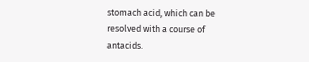stomach acid, which can be resolved with a course of antacids.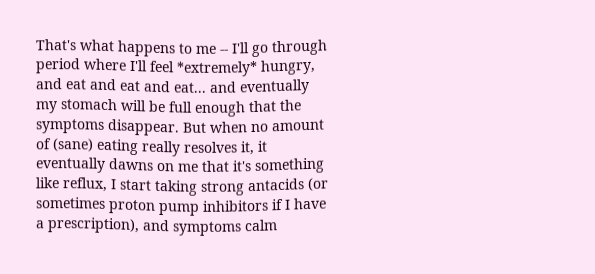That's what happens to me -- I'll go through period where I'll feel *extremely* hungry, and eat and eat and eat... and eventually my stomach will be full enough that the symptoms disappear. But when no amount of (sane) eating really resolves it, it eventually dawns on me that it's something like reflux, I start taking strong antacids (or sometimes proton pump inhibitors if I have a prescription), and symptoms calm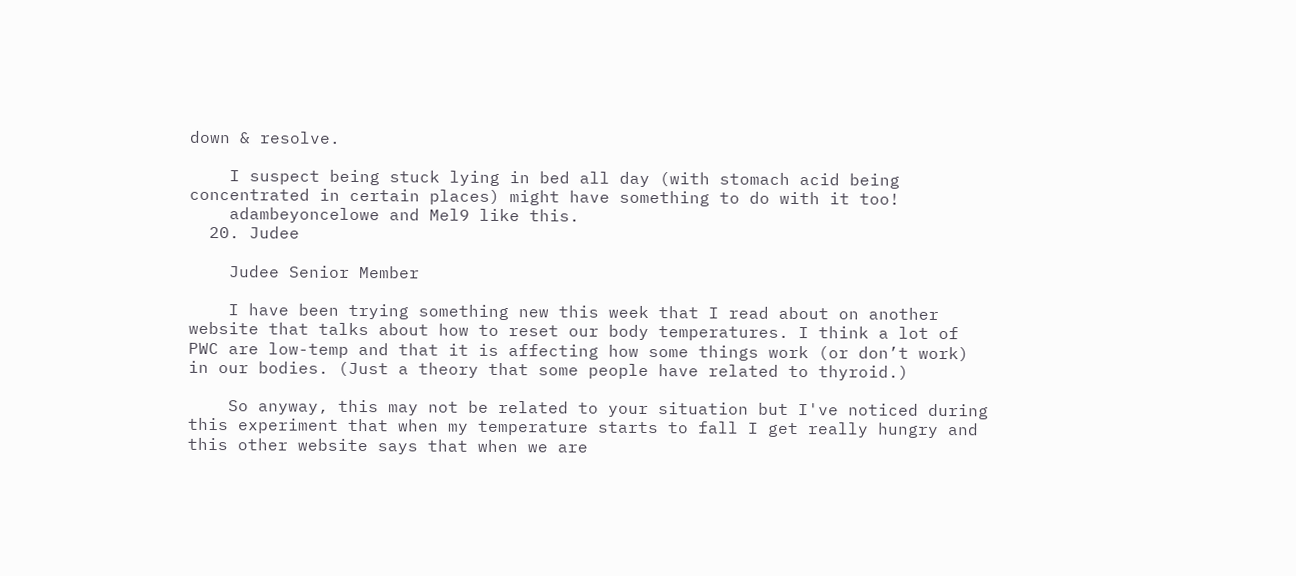down & resolve.

    I suspect being stuck lying in bed all day (with stomach acid being concentrated in certain places) might have something to do with it too!
    adambeyoncelowe and Mel9 like this.
  20. Judee

    Judee Senior Member

    I have been trying something new this week that I read about on another website that talks about how to reset our body temperatures. I think a lot of PWC are low-temp and that it is affecting how some things work (or don’t work) in our bodies. (Just a theory that some people have related to thyroid.)

    So anyway, this may not be related to your situation but I've noticed during this experiment that when my temperature starts to fall I get really hungry and this other website says that when we are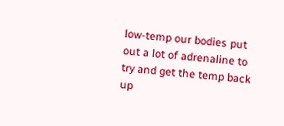low-temp our bodies put out a lot of adrenaline to try and get the temp back up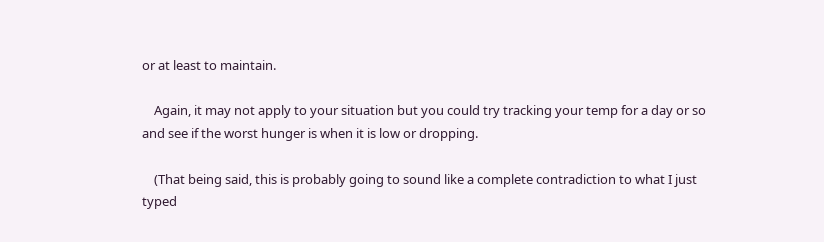or at least to maintain.

    Again, it may not apply to your situation but you could try tracking your temp for a day or so and see if the worst hunger is when it is low or dropping.

    (That being said, this is probably going to sound like a complete contradiction to what I just typed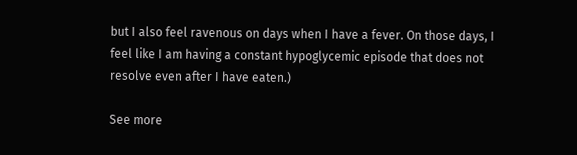but I also feel ravenous on days when I have a fever. On those days, I feel like I am having a constant hypoglycemic episode that does not resolve even after I have eaten.)

See more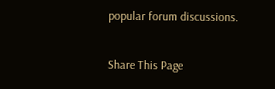popular forum discussions.

Share This Page